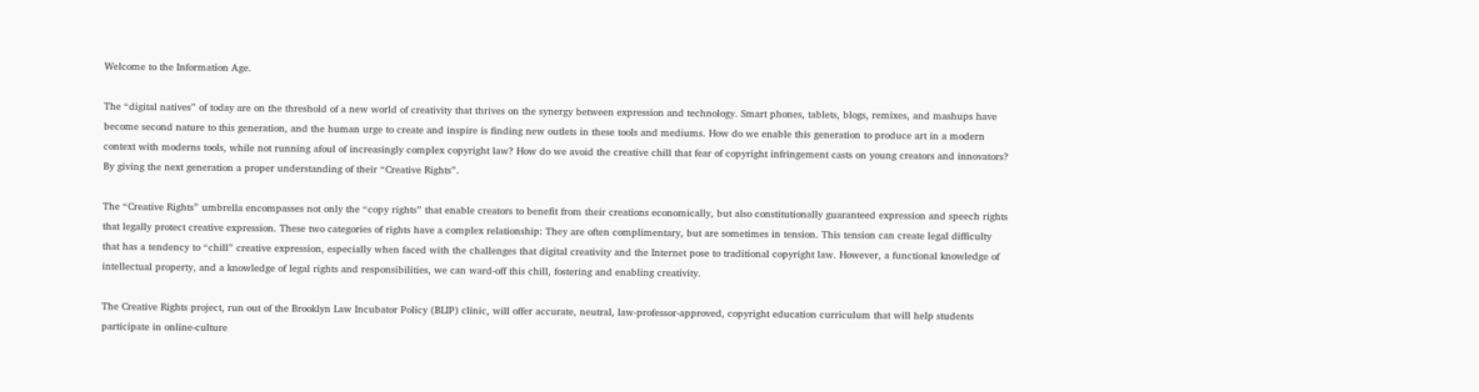Welcome to the Information Age.

The “digital natives” of today are on the threshold of a new world of creativity that thrives on the synergy between expression and technology. Smart phones, tablets, blogs, remixes, and mashups have become second nature to this generation, and the human urge to create and inspire is finding new outlets in these tools and mediums. How do we enable this generation to produce art in a modern context with moderns tools, while not running afoul of increasingly complex copyright law? How do we avoid the creative chill that fear of copyright infringement casts on young creators and innovators? By giving the next generation a proper understanding of their “Creative Rights”.

The “Creative Rights” umbrella encompasses not only the “copy rights” that enable creators to benefit from their creations economically, but also constitutionally guaranteed expression and speech rights that legally protect creative expression. These two categories of rights have a complex relationship: They are often complimentary, but are sometimes in tension. This tension can create legal difficulty that has a tendency to “chill” creative expression, especially when faced with the challenges that digital creativity and the Internet pose to traditional copyright law. However, a functional knowledge of intellectual property, and a knowledge of legal rights and responsibilities, we can ward-off this chill, fostering and enabling creativity.

The Creative Rights project, run out of the Brooklyn Law Incubator Policy (BLIP) clinic, will offer accurate, neutral, law-professor-approved, copyright education curriculum that will help students participate in online-culture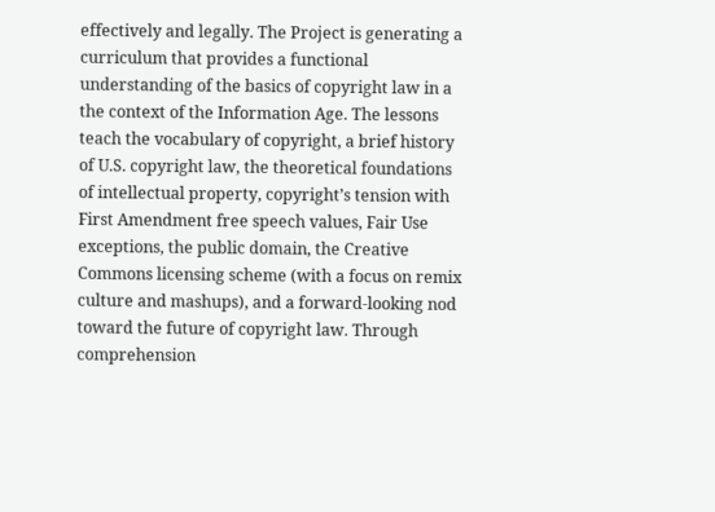effectively and legally. The Project is generating a curriculum that provides a functional understanding of the basics of copyright law in a the context of the Information Age. The lessons teach the vocabulary of copyright, a brief history of U.S. copyright law, the theoretical foundations of intellectual property, copyright’s tension with First Amendment free speech values, Fair Use exceptions, the public domain, the Creative Commons licensing scheme (with a focus on remix culture and mashups), and a forward-looking nod toward the future of copyright law. Through comprehension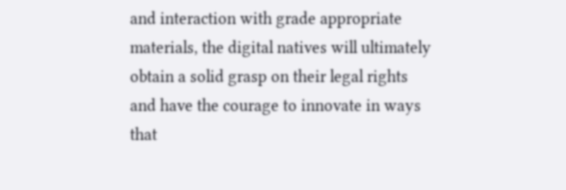and interaction with grade appropriate materials, the digital natives will ultimately obtain a solid grasp on their legal rights and have the courage to innovate in ways that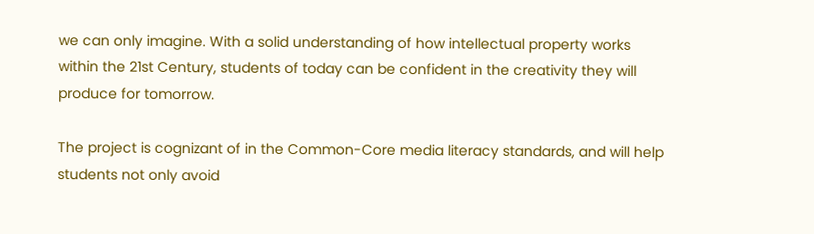we can only imagine. With a solid understanding of how intellectual property works within the 21st Century, students of today can be confident in the creativity they will produce for tomorrow.

The project is cognizant of in the Common-Core media literacy standards, and will help students not only avoid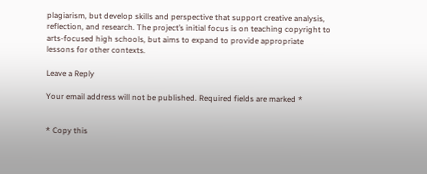plagiarism, but develop skills and perspective that support creative analysis, reflection, and research. The project’s initial focus is on teaching copyright to arts-focused high schools, but aims to expand to provide appropriate lessons for other contexts.

Leave a Reply

Your email address will not be published. Required fields are marked *


* Copy this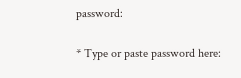password:

* Type or paste password here: